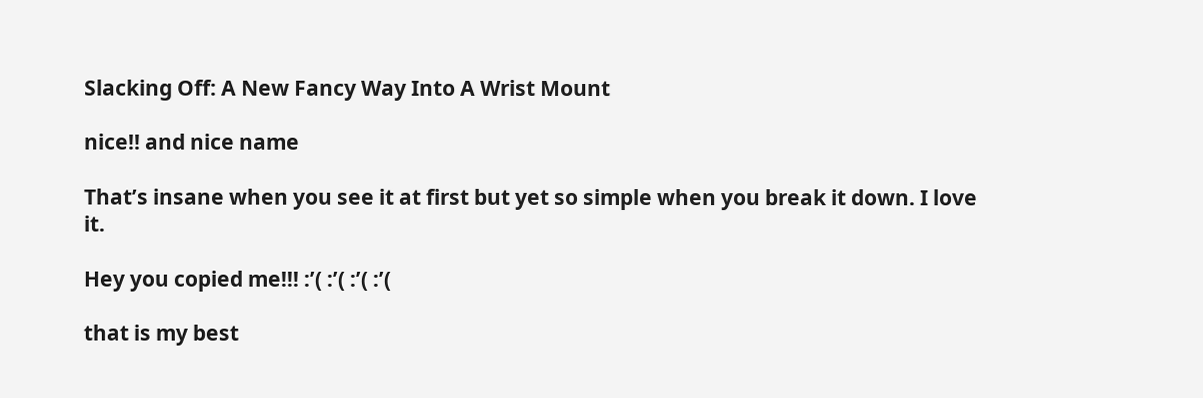Slacking Off: A New Fancy Way Into A Wrist Mount

nice!! and nice name

That’s insane when you see it at first but yet so simple when you break it down. I love it.

Hey you copied me!!! :’( :’( :’( :’(

that is my best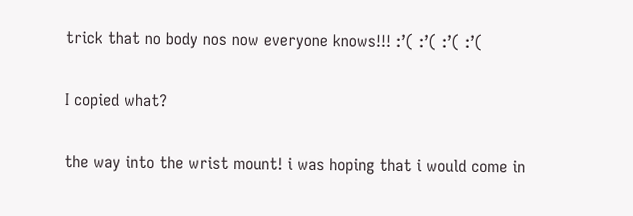trick that no body nos now everyone knows!!! :’( :’( :’( :’(

I copied what?

the way into the wrist mount! i was hoping that i would come in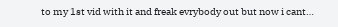to my 1st vid with it and freak evrybody out but now i cant…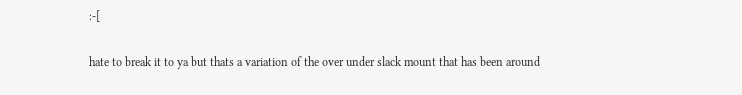:-[

hate to break it to ya but thats a variation of the over under slack mount that has been around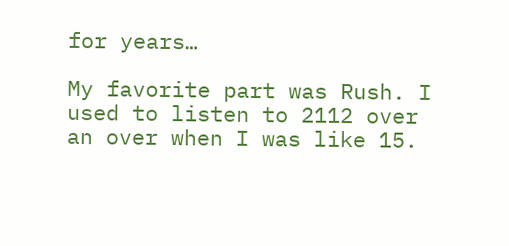for years…

My favorite part was Rush. I used to listen to 2112 over an over when I was like 15.